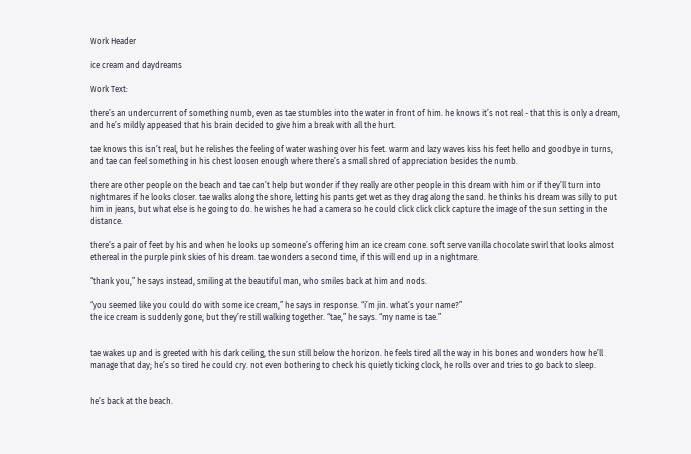Work Header

ice cream and daydreams

Work Text:

there’s an undercurrent of something numb, even as tae stumbles into the water in front of him. he knows it’s not real - that this is only a dream, and he’s mildly appeased that his brain decided to give him a break with all the hurt.

tae knows this isn’t real, but he relishes the feeling of water washing over his feet. warm and lazy waves kiss his feet hello and goodbye in turns, and tae can feel something in his chest loosen enough where there’s a small shred of appreciation besides the numb.

there are other people on the beach and tae can’t help but wonder if they really are other people in this dream with him or if they’ll turn into nightmares if he looks closer. tae walks along the shore, letting his pants get wet as they drag along the sand. he thinks his dream was silly to put him in jeans, but what else is he going to do. he wishes he had a camera so he could click click click capture the image of the sun setting in the distance.

there’s a pair of feet by his and when he looks up someone’s offering him an ice cream cone. soft serve vanilla chocolate swirl that looks almost ethereal in the purple pink skies of his dream. tae wonders a second time, if this will end up in a nightmare.

“thank you,” he says instead, smiling at the beautiful man, who smiles back at him and nods.

“you seemed like you could do with some ice cream,” he says in response. “i’m jin. what’s your name?”
the ice cream is suddenly gone, but they’re still walking together. “tae,” he says. “my name is tae.”


tae wakes up and is greeted with his dark ceiling, the sun still below the horizon. he feels tired all the way in his bones and wonders how he’ll manage that day; he’s so tired he could cry. not even bothering to check his quietly ticking clock, he rolls over and tries to go back to sleep.


he’s back at the beach.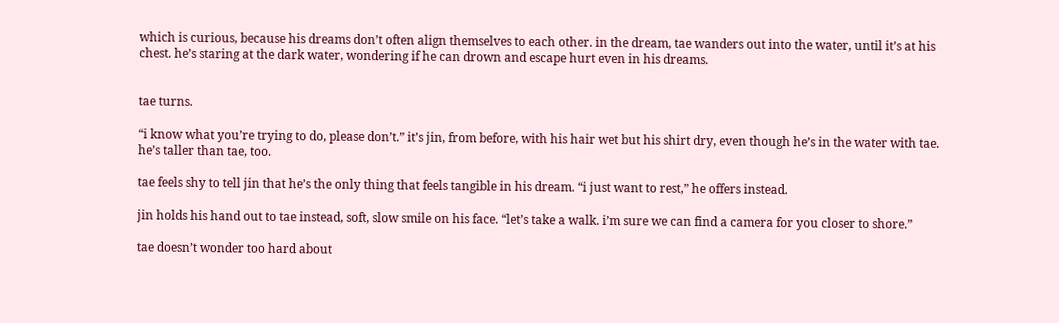which is curious, because his dreams don’t often align themselves to each other. in the dream, tae wanders out into the water, until it’s at his chest. he’s staring at the dark water, wondering if he can drown and escape hurt even in his dreams.


tae turns.

“i know what you’re trying to do, please don’t.” it’s jin, from before, with his hair wet but his shirt dry, even though he’s in the water with tae. he’s taller than tae, too.

tae feels shy to tell jin that he’s the only thing that feels tangible in his dream. “i just want to rest,” he offers instead.

jin holds his hand out to tae instead, soft, slow smile on his face. “let’s take a walk. i’m sure we can find a camera for you closer to shore.”

tae doesn’t wonder too hard about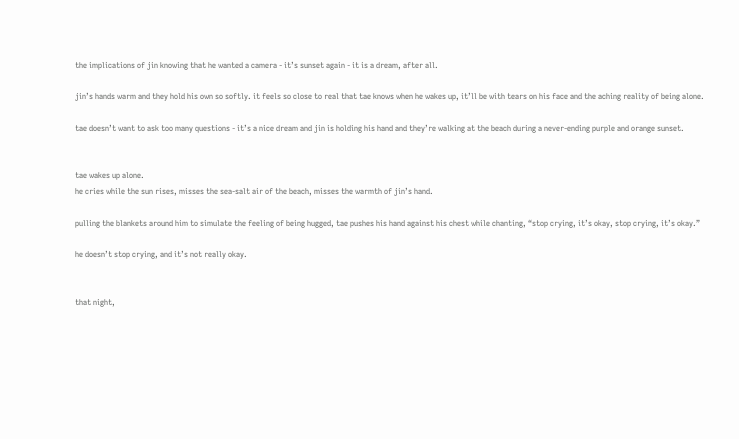the implications of jin knowing that he wanted a camera - it’s sunset again - it is a dream, after all.

jin’s hands warm and they hold his own so softly. it feels so close to real that tae knows when he wakes up, it’ll be with tears on his face and the aching reality of being alone.

tae doesn’t want to ask too many questions - it’s a nice dream and jin is holding his hand and they’re walking at the beach during a never-ending purple and orange sunset.


tae wakes up alone.
he cries while the sun rises, misses the sea-salt air of the beach, misses the warmth of jin’s hand.

pulling the blankets around him to simulate the feeling of being hugged, tae pushes his hand against his chest while chanting, “stop crying, it’s okay, stop crying, it’s okay.”

he doesn’t stop crying, and it’s not really okay.


that night,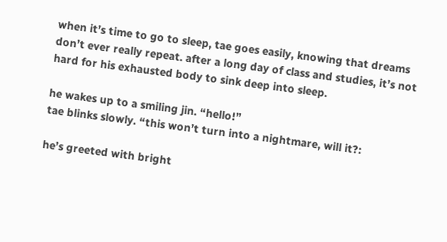when it’s time to go to sleep, tae goes easily, knowing that dreams don’t ever really repeat. after a long day of class and studies, it’s not hard for his exhausted body to sink deep into sleep.

he wakes up to a smiling jin. “hello!”
tae blinks slowly. “this won’t turn into a nightmare, will it?:

he’s greeted with bright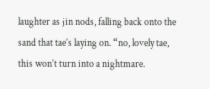laughter as jin nods, falling back onto the sand that tae’s laying on. “no, lovely tae, this won’t turn into a nightmare.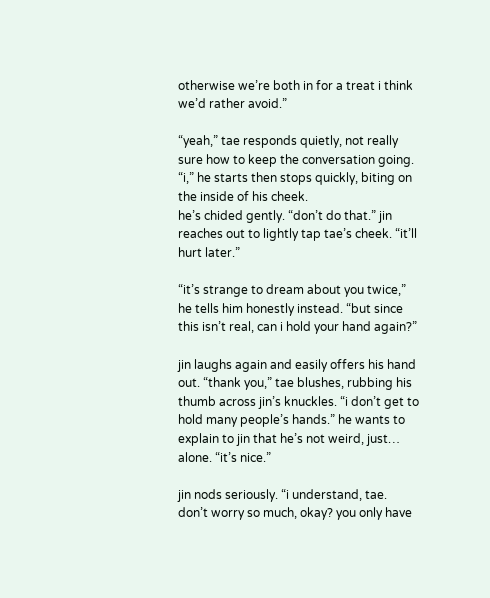otherwise we’re both in for a treat i think we’d rather avoid.”

“yeah,” tae responds quietly, not really sure how to keep the conversation going. “i,” he starts then stops quickly, biting on the inside of his cheek.
he’s chided gently. “don’t do that.” jin reaches out to lightly tap tae’s cheek. “it’ll hurt later.”

“it’s strange to dream about you twice,” he tells him honestly instead. “but since this isn’t real, can i hold your hand again?”

jin laughs again and easily offers his hand out. “thank you,” tae blushes, rubbing his thumb across jin’s knuckles. “i don’t get to hold many people’s hands.” he wants to explain to jin that he’s not weird, just… alone. “it’s nice.”

jin nods seriously. “i understand, tae. don’t worry so much, okay? you only have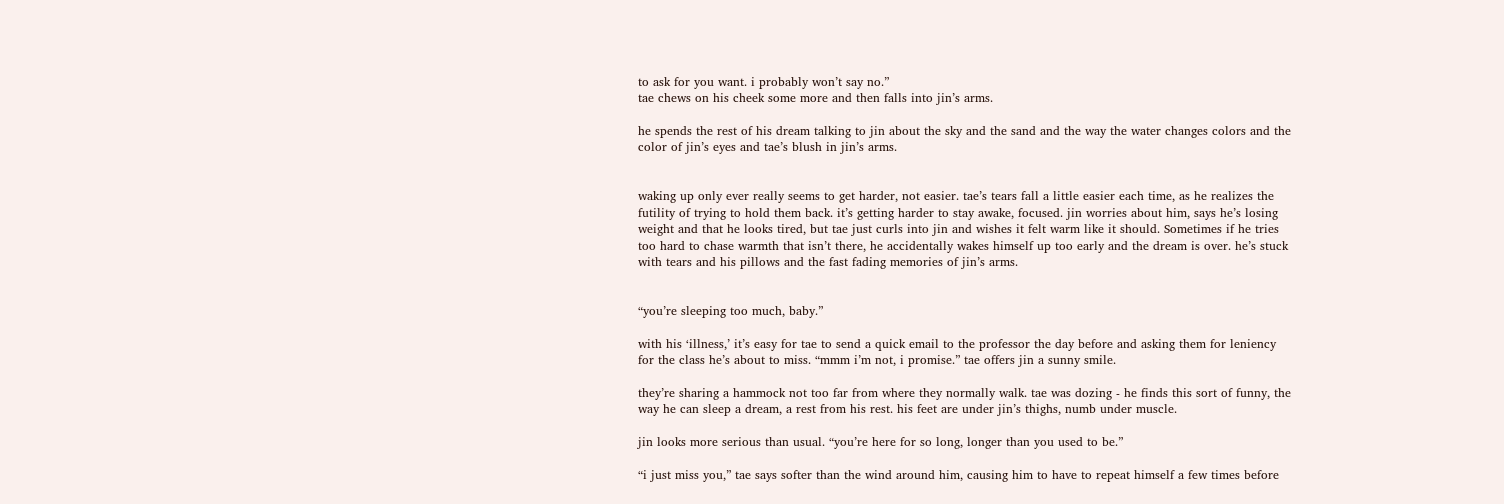to ask for you want. i probably won’t say no.”
tae chews on his cheek some more and then falls into jin’s arms.

he spends the rest of his dream talking to jin about the sky and the sand and the way the water changes colors and the color of jin’s eyes and tae’s blush in jin’s arms.


waking up only ever really seems to get harder, not easier. tae’s tears fall a little easier each time, as he realizes the futility of trying to hold them back. it’s getting harder to stay awake, focused. jin worries about him, says he’s losing weight and that he looks tired, but tae just curls into jin and wishes it felt warm like it should. Sometimes if he tries too hard to chase warmth that isn’t there, he accidentally wakes himself up too early and the dream is over. he’s stuck with tears and his pillows and the fast fading memories of jin’s arms.


“you’re sleeping too much, baby.”

with his ‘illness,’ it’s easy for tae to send a quick email to the professor the day before and asking them for leniency for the class he’s about to miss. “mmm i’m not, i promise.” tae offers jin a sunny smile.

they’re sharing a hammock not too far from where they normally walk. tae was dozing - he finds this sort of funny, the way he can sleep a dream, a rest from his rest. his feet are under jin’s thighs, numb under muscle.

jin looks more serious than usual. “you’re here for so long, longer than you used to be.”

“i just miss you,” tae says softer than the wind around him, causing him to have to repeat himself a few times before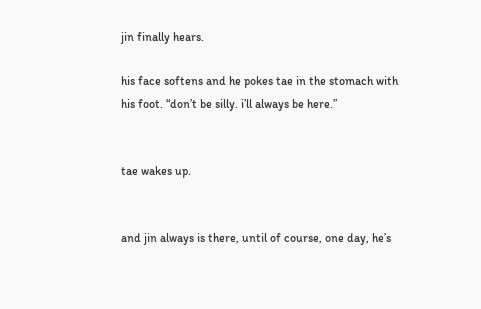jin finally hears.

his face softens and he pokes tae in the stomach with his foot. “don’t be silly. i’ll always be here.”


tae wakes up.


and jin always is there, until of course, one day, he’s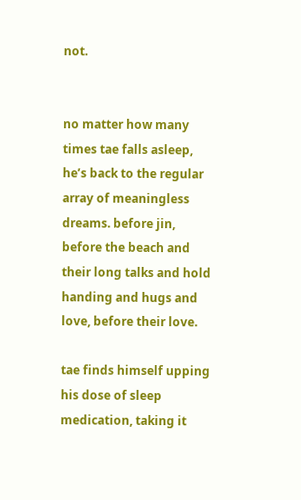not.


no matter how many times tae falls asleep, he’s back to the regular array of meaningless dreams. before jin, before the beach and their long talks and hold handing and hugs and love, before their love.

tae finds himself upping his dose of sleep medication, taking it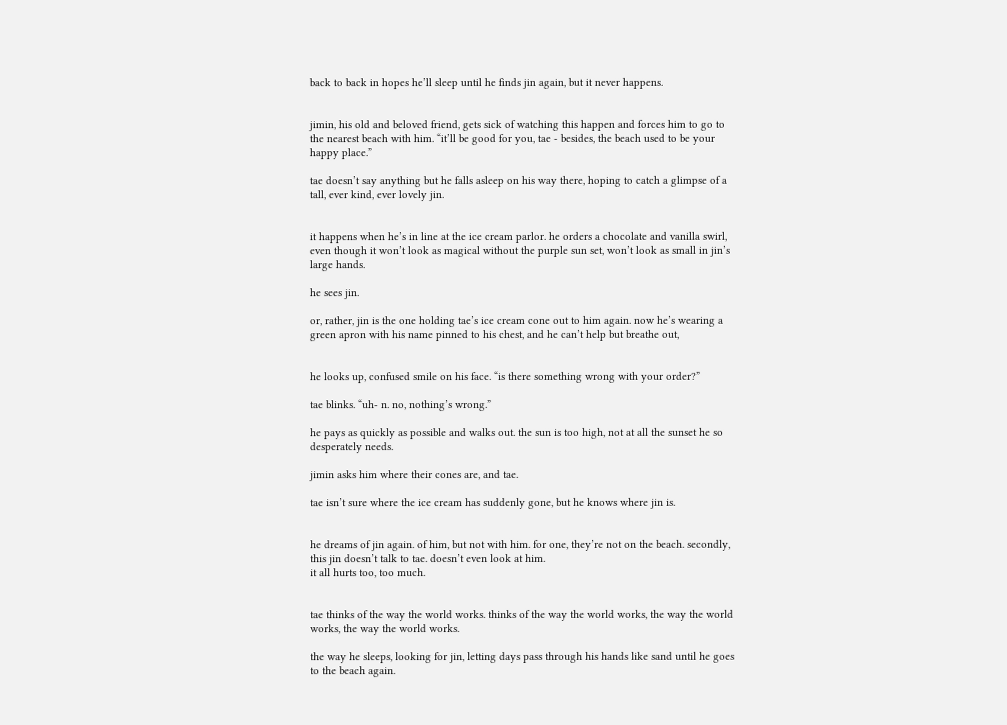back to back in hopes he’ll sleep until he finds jin again, but it never happens.


jimin, his old and beloved friend, gets sick of watching this happen and forces him to go to the nearest beach with him. “it’ll be good for you, tae - besides, the beach used to be your happy place.”

tae doesn’t say anything but he falls asleep on his way there, hoping to catch a glimpse of a tall, ever kind, ever lovely jin.


it happens when he’s in line at the ice cream parlor. he orders a chocolate and vanilla swirl, even though it won’t look as magical without the purple sun set, won’t look as small in jin’s large hands.

he sees jin.

or, rather, jin is the one holding tae’s ice cream cone out to him again. now he’s wearing a green apron with his name pinned to his chest, and he can’t help but breathe out,


he looks up, confused smile on his face. “is there something wrong with your order?”

tae blinks. “uh- n. no, nothing’s wrong.”

he pays as quickly as possible and walks out. the sun is too high, not at all the sunset he so desperately needs.

jimin asks him where their cones are, and tae.

tae isn’t sure where the ice cream has suddenly gone, but he knows where jin is.


he dreams of jin again. of him, but not with him. for one, they’re not on the beach. secondly, this jin doesn’t talk to tae. doesn’t even look at him.
it all hurts too, too much.


tae thinks of the way the world works. thinks of the way the world works, the way the world works, the way the world works.

the way he sleeps, looking for jin, letting days pass through his hands like sand until he goes to the beach again.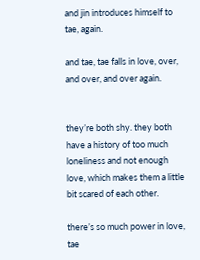and jin introduces himself to tae, again.

and tae, tae falls in love, over, and over, and over again.


they’re both shy. they both have a history of too much loneliness and not enough love, which makes them a little bit scared of each other.

there’s so much power in love, tae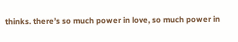thinks. there’s so much power in love, so much power in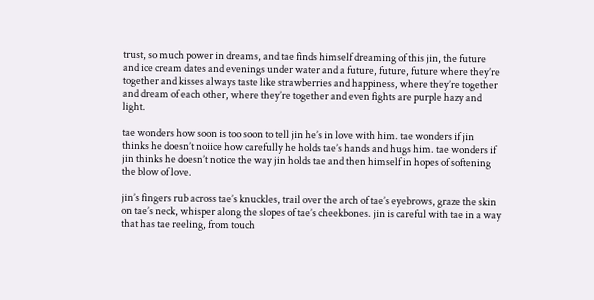trust, so much power in dreams, and tae finds himself dreaming of this jin, the future and ice cream dates and evenings under water and a future, future, future where they’re together and kisses always taste like strawberries and happiness, where they’re together and dream of each other, where they’re together and even fights are purple hazy and light.

tae wonders how soon is too soon to tell jin he’s in love with him. tae wonders if jin thinks he doesn’t noiice how carefully he holds tae’s hands and hugs him. tae wonders if jin thinks he doesn’t notice the way jin holds tae and then himself in hopes of softening the blow of love.

jin’s fingers rub across tae’s knuckles, trail over the arch of tae’s eyebrows, graze the skin on tae’s neck, whisper along the slopes of tae’s cheekbones. jin is careful with tae in a way that has tae reeling, from touch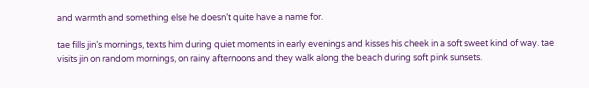and warmth and something else he doesn’t quite have a name for.

tae fills jin’s mornings, texts him during quiet moments in early evenings and kisses his cheek in a soft sweet kind of way. tae visits jin on random mornings, on rainy afternoons and they walk along the beach during soft pink sunsets.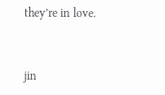they’re in love.


jin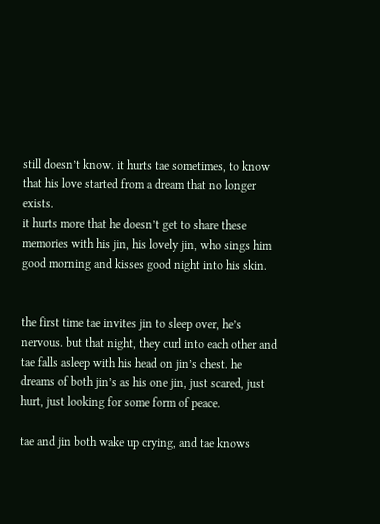still doesn’t know. it hurts tae sometimes, to know that his love started from a dream that no longer exists.
it hurts more that he doesn’t get to share these memories with his jin, his lovely jin, who sings him good morning and kisses good night into his skin.


the first time tae invites jin to sleep over, he’s nervous. but that night, they curl into each other and tae falls asleep with his head on jin’s chest. he dreams of both jin’s as his one jin, just scared, just hurt, just looking for some form of peace.

tae and jin both wake up crying, and tae knows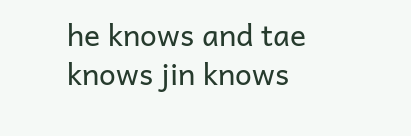he knows and tae knows jin knows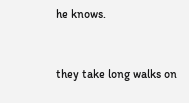he knows.


they take long walks on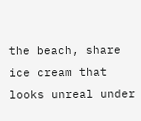the beach, share ice cream that looks unreal under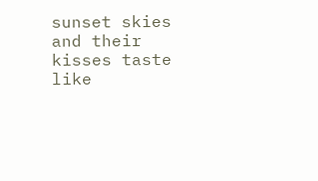sunset skies and their kisses taste like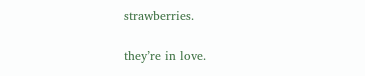strawberries.

they’re in love.